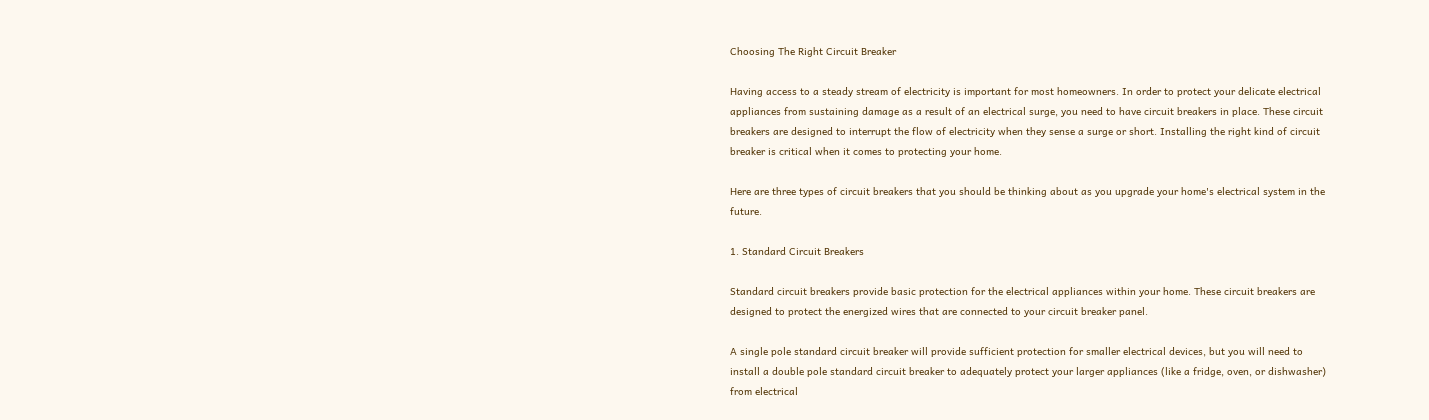Choosing The Right Circuit Breaker

Having access to a steady stream of electricity is important for most homeowners. In order to protect your delicate electrical appliances from sustaining damage as a result of an electrical surge, you need to have circuit breakers in place. These circuit breakers are designed to interrupt the flow of electricity when they sense a surge or short. Installing the right kind of circuit breaker is critical when it comes to protecting your home.

Here are three types of circuit breakers that you should be thinking about as you upgrade your home's electrical system in the future.

1. Standard Circuit Breakers

Standard circuit breakers provide basic protection for the electrical appliances within your home. These circuit breakers are designed to protect the energized wires that are connected to your circuit breaker panel.

A single pole standard circuit breaker will provide sufficient protection for smaller electrical devices, but you will need to install a double pole standard circuit breaker to adequately protect your larger appliances (like a fridge, oven, or dishwasher) from electrical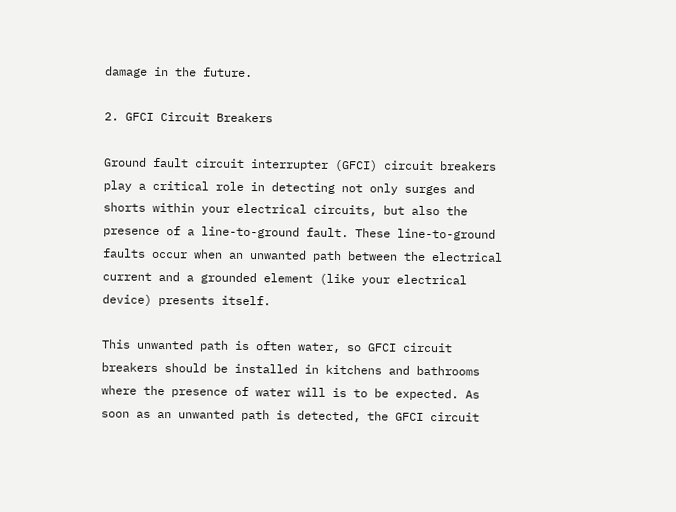damage in the future.

2. GFCI Circuit Breakers

Ground fault circuit interrupter (GFCI) circuit breakers play a critical role in detecting not only surges and shorts within your electrical circuits, but also the presence of a line-to-ground fault. These line-to-ground faults occur when an unwanted path between the electrical current and a grounded element (like your electrical device) presents itself.

This unwanted path is often water, so GFCI circuit breakers should be installed in kitchens and bathrooms where the presence of water will is to be expected. As soon as an unwanted path is detected, the GFCI circuit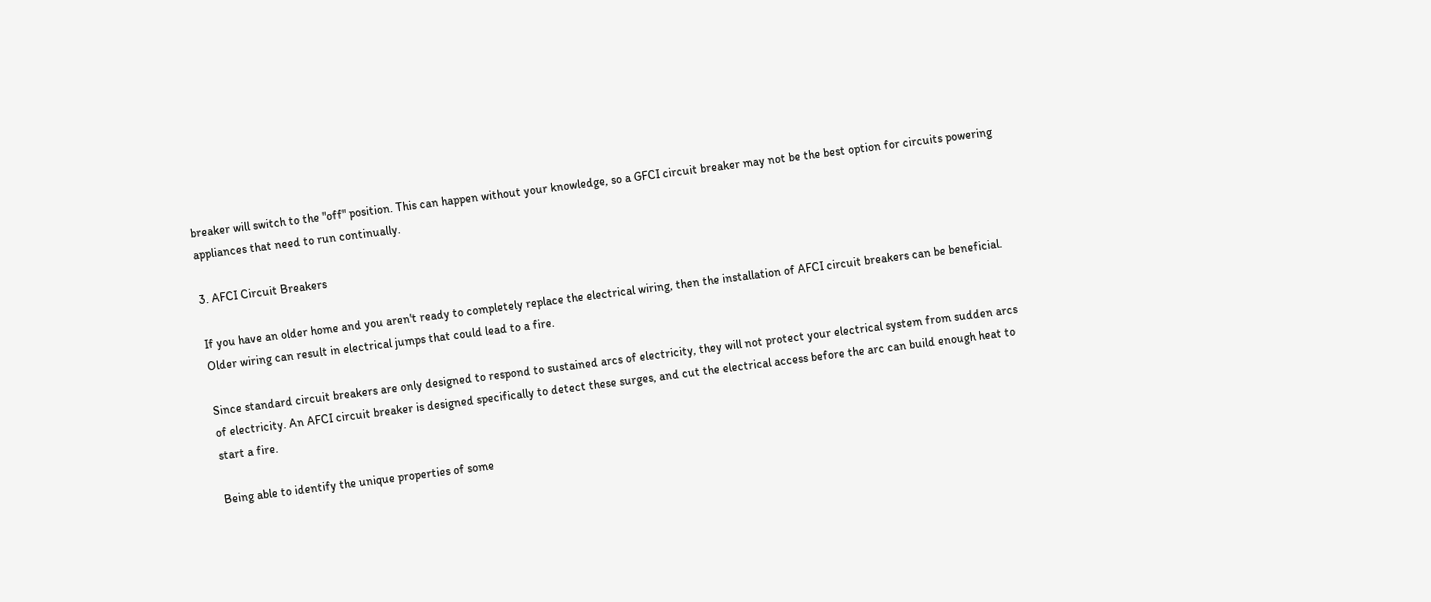breaker will switch to the "off" position. This can happen without your knowledge, so a GFCI circuit breaker may not be the best option for circuits powering appliances that need to run continually.

3. AFCI Circuit Breakers

If you have an older home and you aren't ready to completely replace the electrical wiring, then the installation of AFCI circuit breakers can be beneficial. Older wiring can result in electrical jumps that could lead to a fire.

Since standard circuit breakers are only designed to respond to sustained arcs of electricity, they will not protect your electrical system from sudden arcs of electricity. An AFCI circuit breaker is designed specifically to detect these surges, and cut the electrical access before the arc can build enough heat to start a fire.

Being able to identify the unique properties of some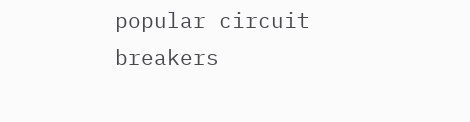popular circuit breakers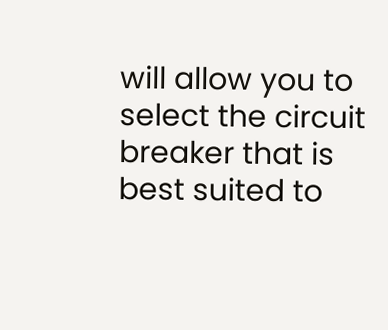will allow you to select the circuit breaker that is best suited to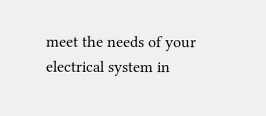meet the needs of your electrical system in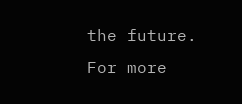the future. For more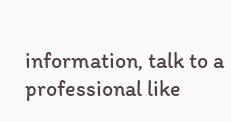information, talk to a professional like